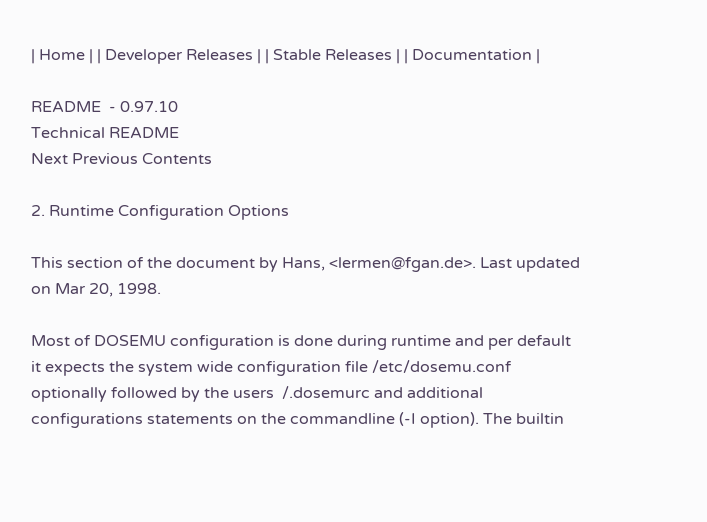| Home | | Developer Releases | | Stable Releases | | Documentation |

README  - 0.97.10
Technical README
Next Previous Contents

2. Runtime Configuration Options

This section of the document by Hans, <lermen@fgan.de>. Last updated on Mar 20, 1998.

Most of DOSEMU configuration is done during runtime and per default it expects the system wide configuration file /etc/dosemu.conf optionally followed by the users  /.dosemurc and additional configurations statements on the commandline (-I option). The builtin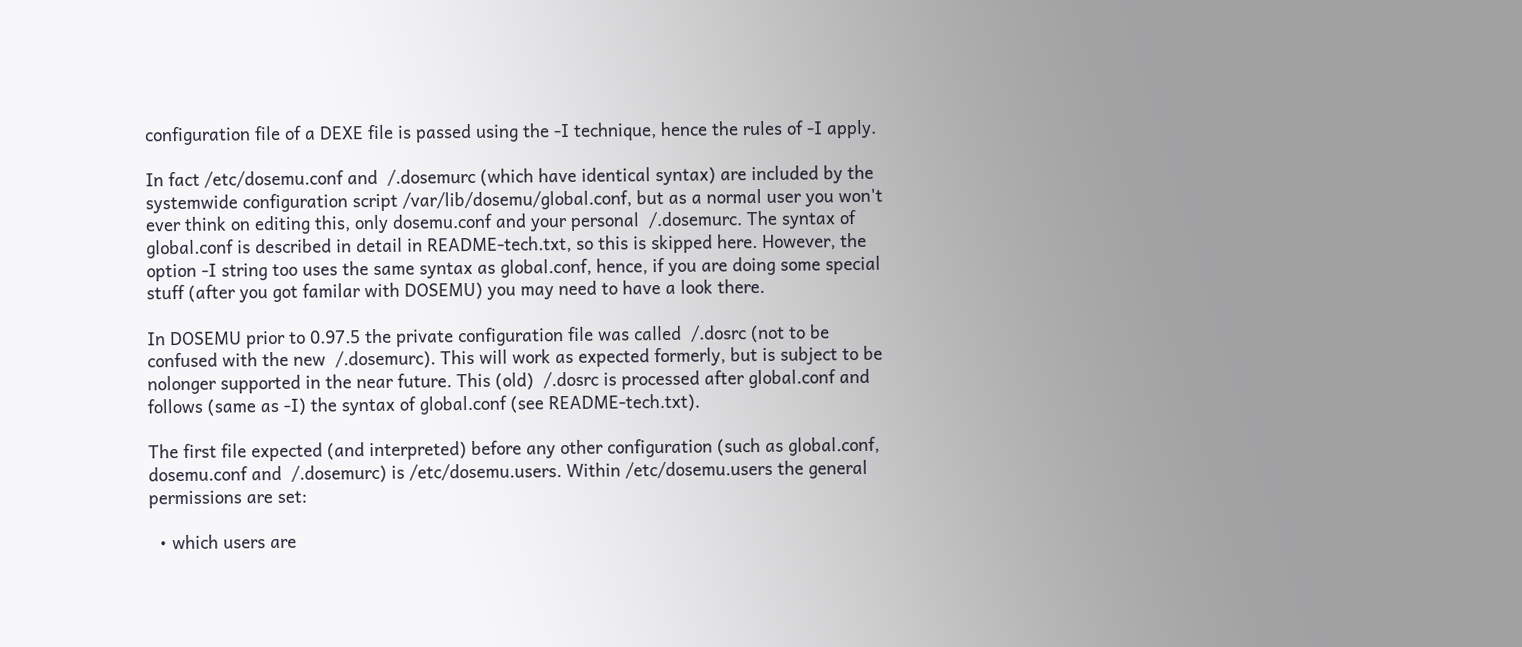configuration file of a DEXE file is passed using the -I technique, hence the rules of -I apply.

In fact /etc/dosemu.conf and  /.dosemurc (which have identical syntax) are included by the systemwide configuration script /var/lib/dosemu/global.conf, but as a normal user you won't ever think on editing this, only dosemu.conf and your personal  /.dosemurc. The syntax of global.conf is described in detail in README-tech.txt, so this is skipped here. However, the option -I string too uses the same syntax as global.conf, hence, if you are doing some special stuff (after you got familar with DOSEMU) you may need to have a look there.

In DOSEMU prior to 0.97.5 the private configuration file was called  /.dosrc (not to be confused with the new  /.dosemurc). This will work as expected formerly, but is subject to be nolonger supported in the near future. This (old)  /.dosrc is processed after global.conf and follows (same as -I) the syntax of global.conf (see README-tech.txt).

The first file expected (and interpreted) before any other configuration (such as global.conf, dosemu.conf and  /.dosemurc) is /etc/dosemu.users. Within /etc/dosemu.users the general permissions are set:

  • which users are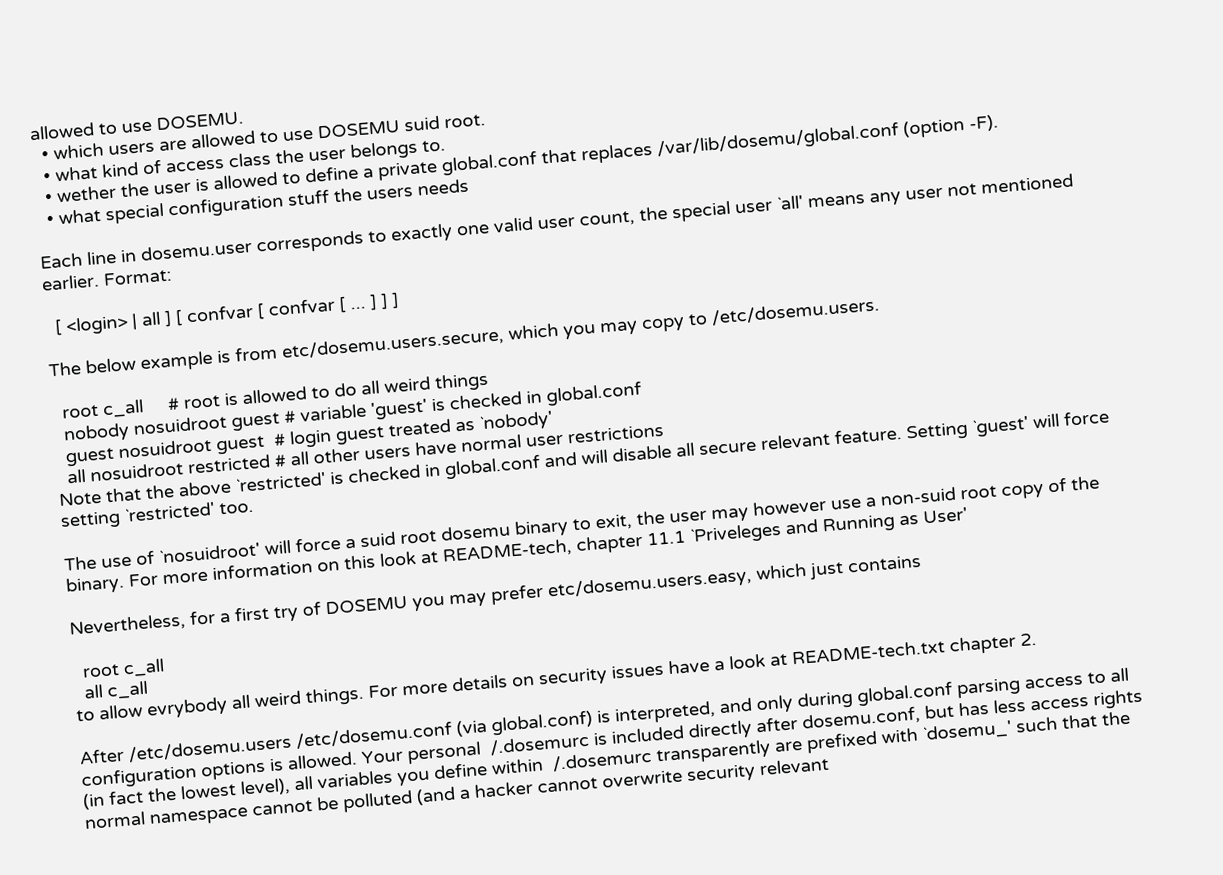allowed to use DOSEMU.
  • which users are allowed to use DOSEMU suid root.
  • what kind of access class the user belongs to.
  • wether the user is allowed to define a private global.conf that replaces /var/lib/dosemu/global.conf (option -F).
  • what special configuration stuff the users needs

Each line in dosemu.user corresponds to exactly one valid user count, the special user `all' means any user not mentioned earlier. Format:

  [ <login> | all ] [ confvar [ confvar [ ... ] ] ]

The below example is from etc/dosemu.users.secure, which you may copy to /etc/dosemu.users.

  root c_all     # root is allowed to do all weird things
  nobody nosuidroot guest # variable 'guest' is checked in global.conf
  guest nosuidroot guest  # login guest treated as `nobody'
  all nosuidroot restricted # all other users have normal user restrictions
Note that the above `restricted' is checked in global.conf and will disable all secure relevant feature. Setting `guest' will force setting `restricted' too.

The use of `nosuidroot' will force a suid root dosemu binary to exit, the user may however use a non-suid root copy of the binary. For more information on this look at README-tech, chapter 11.1 `Priveleges and Running as User'

Nevertheless, for a first try of DOSEMU you may prefer etc/dosemu.users.easy, which just contains

  root c_all
  all c_all
to allow evrybody all weird things. For more details on security issues have a look at README-tech.txt chapter 2.

After /etc/dosemu.users /etc/dosemu.conf (via global.conf) is interpreted, and only during global.conf parsing access to all configuration options is allowed. Your personal  /.dosemurc is included directly after dosemu.conf, but has less access rights (in fact the lowest level), all variables you define within  /.dosemurc transparently are prefixed with `dosemu_' such that the normal namespace cannot be polluted (and a hacker cannot overwrite security relevant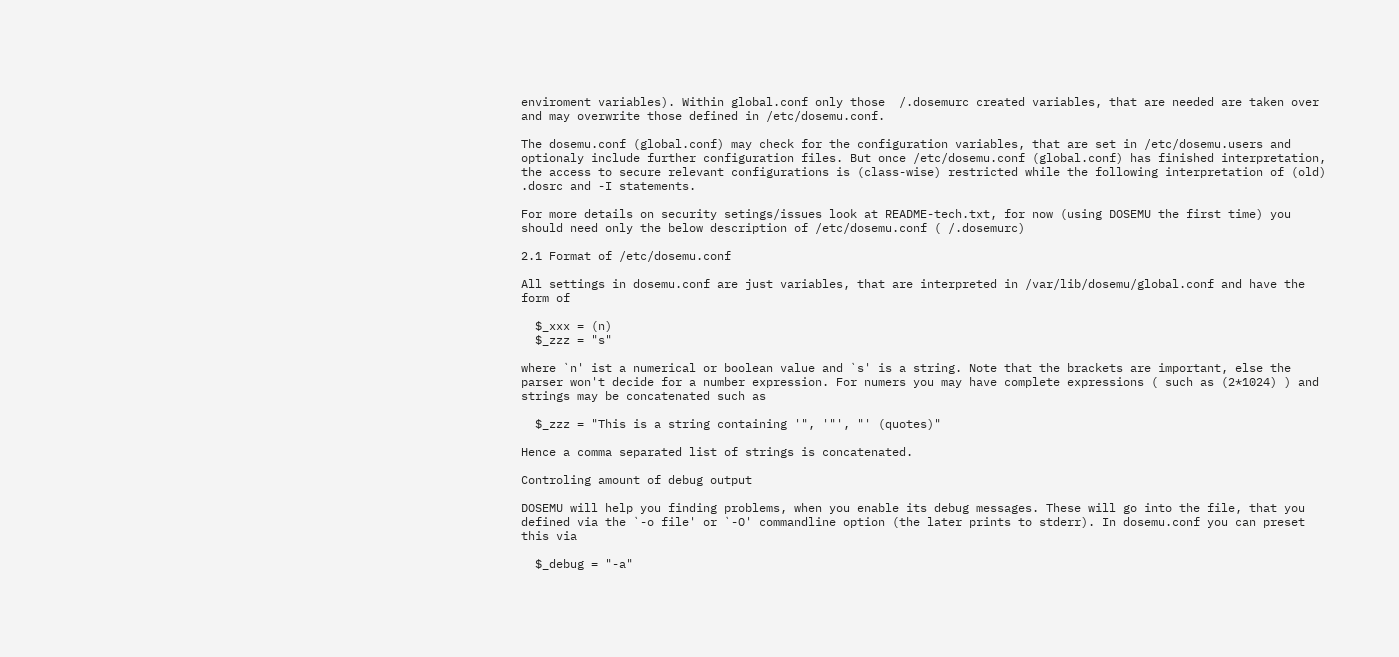enviroment variables). Within global.conf only those  /.dosemurc created variables, that are needed are taken over and may overwrite those defined in /etc/dosemu.conf.

The dosemu.conf (global.conf) may check for the configuration variables, that are set in /etc/dosemu.users and optionaly include further configuration files. But once /etc/dosemu.conf (global.conf) has finished interpretation, the access to secure relevant configurations is (class-wise) restricted while the following interpretation of (old) .dosrc and -I statements.

For more details on security setings/issues look at README-tech.txt, for now (using DOSEMU the first time) you should need only the below description of /etc/dosemu.conf ( /.dosemurc)

2.1 Format of /etc/dosemu.conf

All settings in dosemu.conf are just variables, that are interpreted in /var/lib/dosemu/global.conf and have the form of

  $_xxx = (n)
  $_zzz = "s"

where `n' ist a numerical or boolean value and `s' is a string. Note that the brackets are important, else the parser won't decide for a number expression. For numers you may have complete expressions ( such as (2*1024) ) and strings may be concatenated such as

  $_zzz = "This is a string containing '", '"', "' (quotes)"

Hence a comma separated list of strings is concatenated.

Controling amount of debug output

DOSEMU will help you finding problems, when you enable its debug messages. These will go into the file, that you defined via the `-o file' or `-O' commandline option (the later prints to stderr). In dosemu.conf you can preset this via

  $_debug = "-a"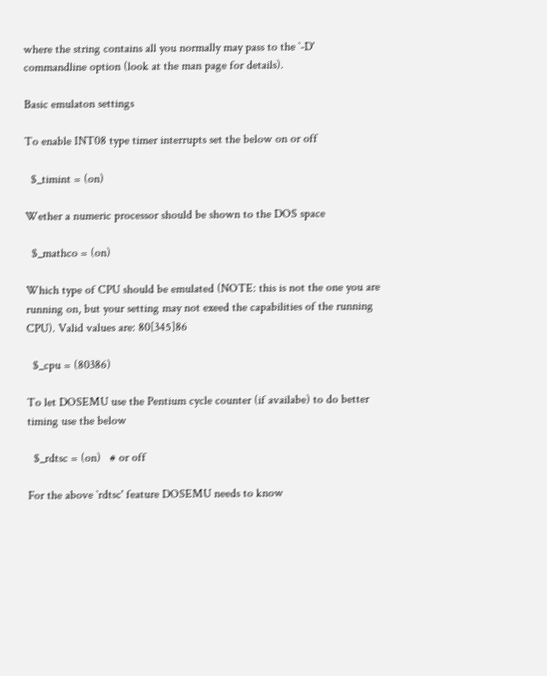where the string contains all you normally may pass to the `-D' commandline option (look at the man page for details).

Basic emulaton settings

To enable INT08 type timer interrupts set the below on or off

  $_timint = (on)

Wether a numeric processor should be shown to the DOS space

  $_mathco = (on)

Which type of CPU should be emulated (NOTE: this is not the one you are running on, but your setting may not exeed the capabilities of the running CPU). Valid values are: 80[345]86

  $_cpu = (80386)

To let DOSEMU use the Pentium cycle counter (if availabe) to do better timing use the below

  $_rdtsc = (on)   # or off

For the above `rdtsc' feature DOSEMU needs to know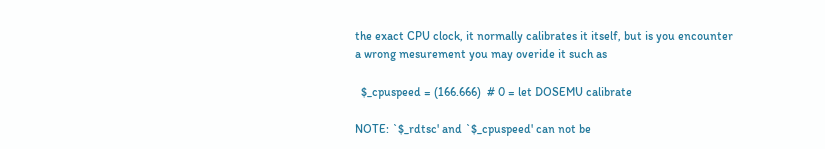the exact CPU clock, it normally calibrates it itself, but is you encounter a wrong mesurement you may overide it such as

  $_cpuspeed = (166.666)  # 0 = let DOSEMU calibrate

NOTE: `$_rdtsc' and `$_cpuspeed' can not be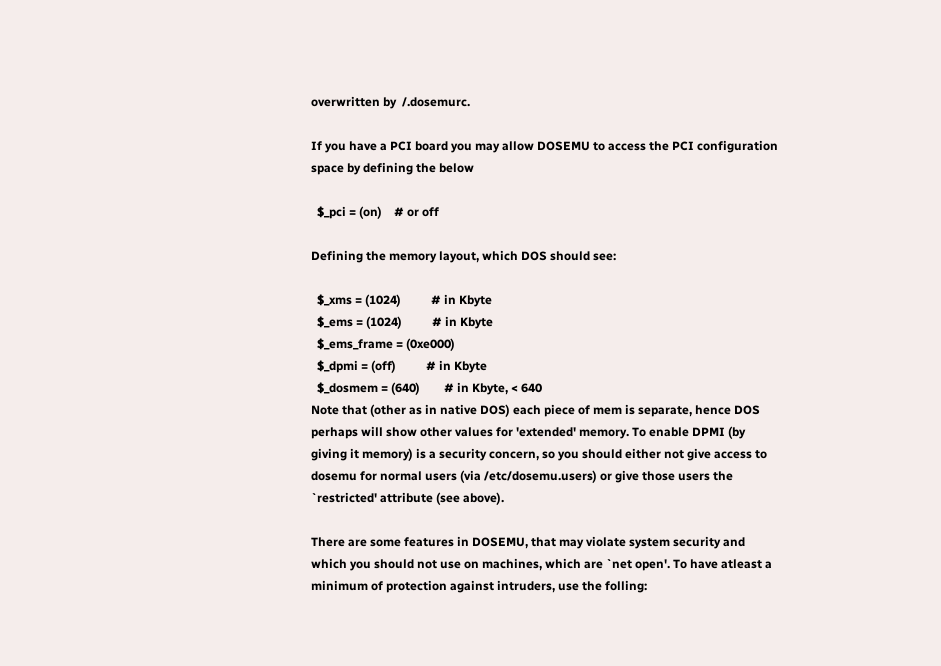overwritten by  /.dosemurc.

If you have a PCI board you may allow DOSEMU to access the PCI configuration space by defining the below

  $_pci = (on)    # or off

Defining the memory layout, which DOS should see:

  $_xms = (1024)          # in Kbyte
  $_ems = (1024)          # in Kbyte
  $_ems_frame = (0xe000)
  $_dpmi = (off)          # in Kbyte
  $_dosmem = (640)        # in Kbyte, < 640
Note that (other as in native DOS) each piece of mem is separate, hence DOS perhaps will show other values for 'extended' memory. To enable DPMI (by giving it memory) is a security concern, so you should either not give access to dosemu for normal users (via /etc/dosemu.users) or give those users the `restricted' attribute (see above).

There are some features in DOSEMU, that may violate system security and which you should not use on machines, which are `net open'. To have atleast a minimum of protection against intruders, use the folling: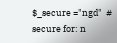$_secure ="ngd"  # secure for: n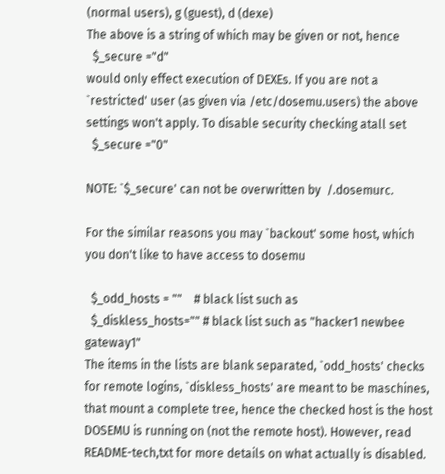(normal users), g (guest), d (dexe)
The above is a string of which may be given or not, hence
  $_secure ="d"
would only effect execution of DEXEs. If you are not a `restricted' user (as given via /etc/dosemu.users) the above settings won't apply. To disable security checking atall set
  $_secure ="0"

NOTE: `$_secure' can not be overwritten by  /.dosemurc.

For the similar reasons you may `backout' some host, which you don't like to have access to dosemu

  $_odd_hosts = ""    # black list such as
  $_diskless_hosts="" # black list such as "hacker1 newbee gateway1"
The items in the lists are blank separated, `odd_hosts' checks for remote logins, `diskless_hosts' are meant to be maschines, that mount a complete tree, hence the checked host is the host DOSEMU is running on (not the remote host). However, read README-tech,txt for more details on what actually is disabled.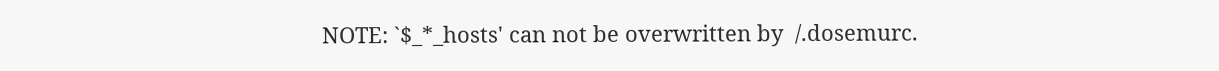NOTE: `$_*_hosts' can not be overwritten by  /.dosemurc.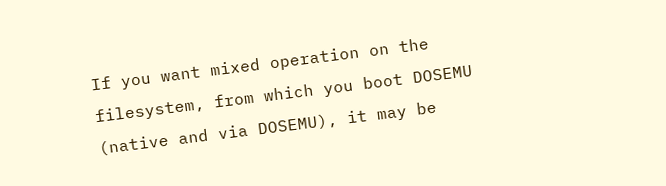If you want mixed operation on the filesystem, from which you boot DOSEMU (native and via DOSEMU), it may be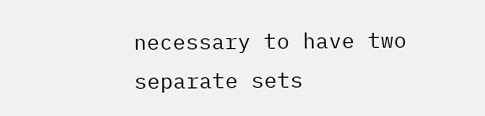necessary to have two separate sets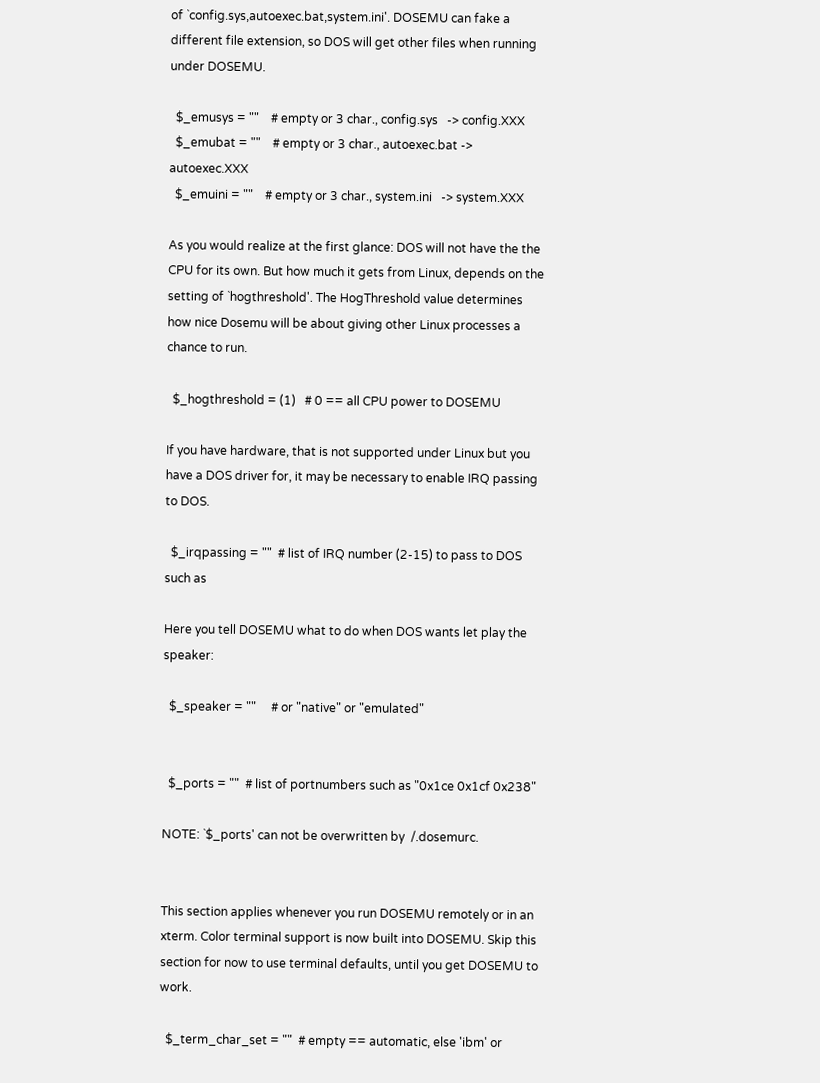of `config.sys,autoexec.bat,system.ini'. DOSEMU can fake a different file extension, so DOS will get other files when running under DOSEMU.

  $_emusys = ""    # empty or 3 char., config.sys   -> config.XXX
  $_emubat = ""    # empty or 3 char., autoexec.bat -> autoexec.XXX
  $_emuini = ""    # empty or 3 char., system.ini   -> system.XXX

As you would realize at the first glance: DOS will not have the the CPU for its own. But how much it gets from Linux, depends on the setting of `hogthreshold'. The HogThreshold value determines how nice Dosemu will be about giving other Linux processes a chance to run.

  $_hogthreshold = (1)   # 0 == all CPU power to DOSEMU

If you have hardware, that is not supported under Linux but you have a DOS driver for, it may be necessary to enable IRQ passing to DOS.

  $_irqpassing = ""  # list of IRQ number (2-15) to pass to DOS such as

Here you tell DOSEMU what to do when DOS wants let play the speaker:

  $_speaker = ""     # or "native" or "emulated"


  $_ports = ""  # list of portnumbers such as "0x1ce 0x1cf 0x238"

NOTE: `$_ports' can not be overwritten by  /.dosemurc.


This section applies whenever you run DOSEMU remotely or in an xterm. Color terminal support is now built into DOSEMU. Skip this section for now to use terminal defaults, until you get DOSEMU to work.

  $_term_char_set = ""  # empty == automatic, else 'ibm' or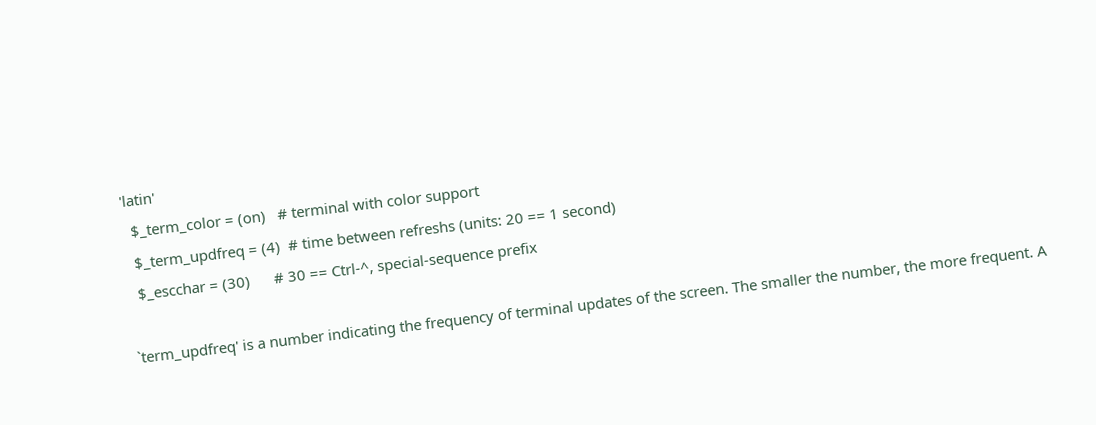'latin'
  $_term_color = (on)   # terminal with color support
  $_term_updfreq = (4)  # time between refreshs (units: 20 == 1 second)
  $_escchar = (30)      # 30 == Ctrl-^, special-sequence prefix

`term_updfreq' is a number indicating the frequency of terminal updates of the screen. The smaller the number, the more frequent. A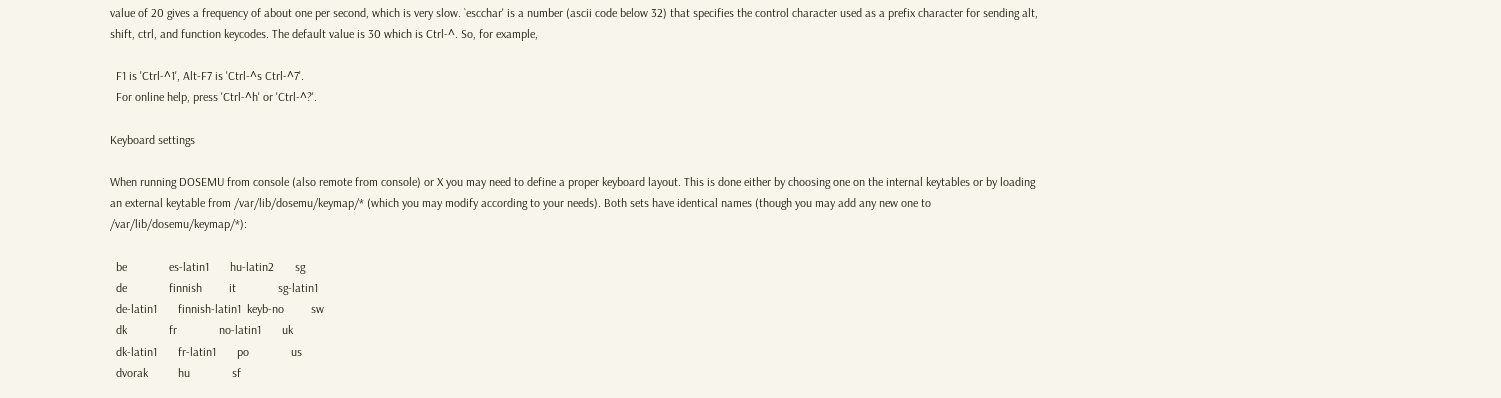value of 20 gives a frequency of about one per second, which is very slow. `escchar' is a number (ascii code below 32) that specifies the control character used as a prefix character for sending alt, shift, ctrl, and function keycodes. The default value is 30 which is Ctrl-^. So, for example,

  F1 is 'Ctrl-^1', Alt-F7 is 'Ctrl-^s Ctrl-^7'.
  For online help, press 'Ctrl-^h' or 'Ctrl-^?'.

Keyboard settings

When running DOSEMU from console (also remote from console) or X you may need to define a proper keyboard layout. This is done either by choosing one on the internal keytables or by loading an external keytable from /var/lib/dosemu/keymap/* (which you may modify according to your needs). Both sets have identical names (though you may add any new one to /var/lib/dosemu/keymap/*):

  be              es-latin1       hu-latin2       sg
  de              finnish         it              sg-latin1
  de-latin1       finnish-latin1  keyb-no         sw
  dk              fr              no-latin1       uk
  dk-latin1       fr-latin1       po              us
  dvorak          hu              sf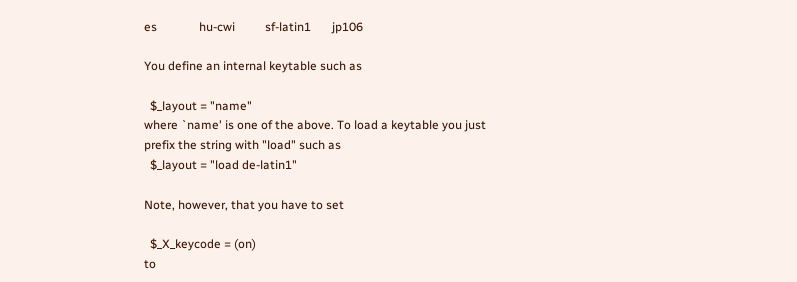es              hu-cwi          sf-latin1       jp106

You define an internal keytable such as

  $_layout = "name"
where `name' is one of the above. To load a keytable you just prefix the string with "load" such as
  $_layout = "load de-latin1"

Note, however, that you have to set

  $_X_keycode = (on)
to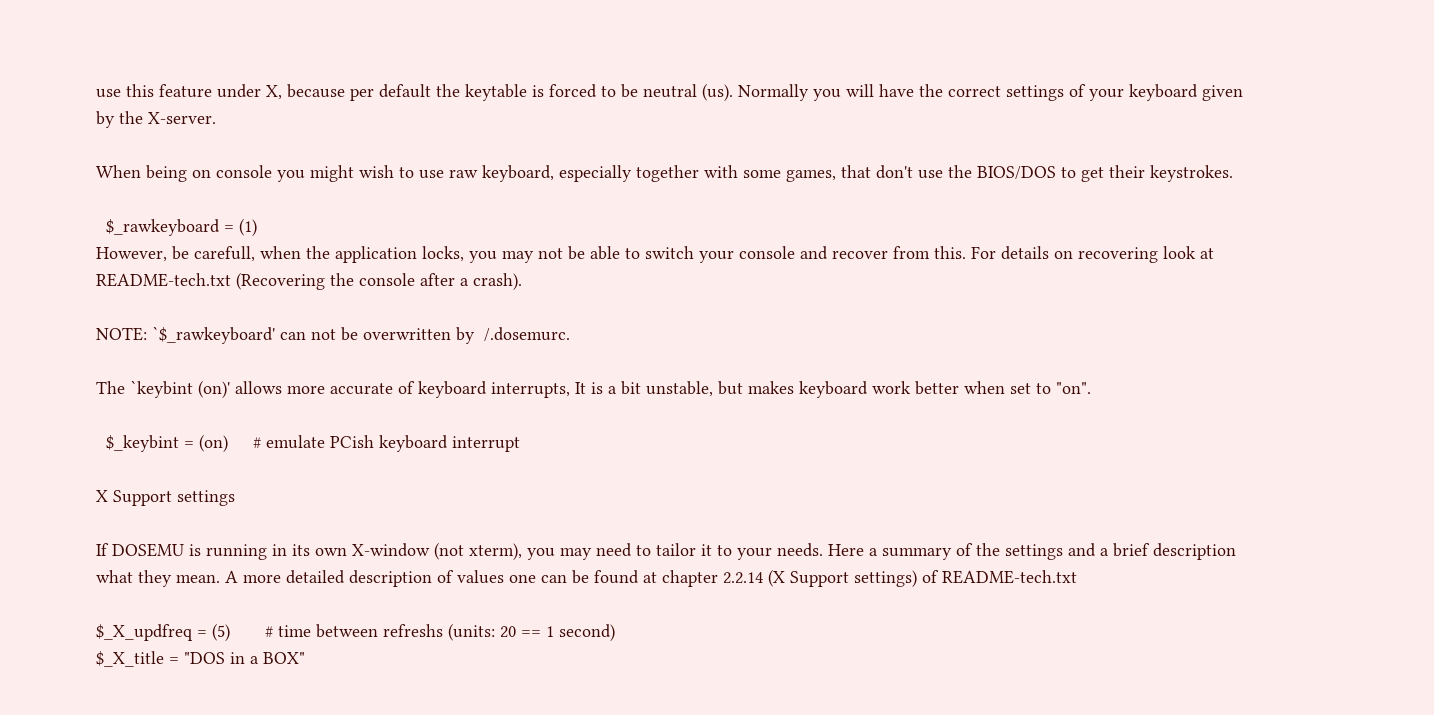use this feature under X, because per default the keytable is forced to be neutral (us). Normally you will have the correct settings of your keyboard given by the X-server.

When being on console you might wish to use raw keyboard, especially together with some games, that don't use the BIOS/DOS to get their keystrokes.

  $_rawkeyboard = (1)
However, be carefull, when the application locks, you may not be able to switch your console and recover from this. For details on recovering look at README-tech.txt (Recovering the console after a crash).

NOTE: `$_rawkeyboard' can not be overwritten by  /.dosemurc.

The `keybint (on)' allows more accurate of keyboard interrupts, It is a bit unstable, but makes keyboard work better when set to "on".

  $_keybint = (on)     # emulate PCish keyboard interrupt

X Support settings

If DOSEMU is running in its own X-window (not xterm), you may need to tailor it to your needs. Here a summary of the settings and a brief description what they mean. A more detailed description of values one can be found at chapter 2.2.14 (X Support settings) of README-tech.txt

$_X_updfreq = (5)       # time between refreshs (units: 20 == 1 second)
$_X_title = "DOS in a BOX"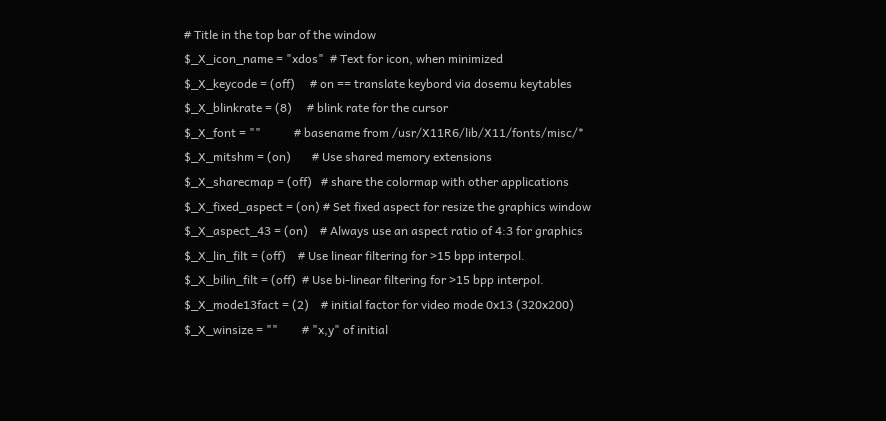# Title in the top bar of the window
$_X_icon_name = "xdos"  # Text for icon, when minimized
$_X_keycode = (off)     # on == translate keybord via dosemu keytables
$_X_blinkrate = (8)     # blink rate for the cursor
$_X_font = ""           # basename from /usr/X11R6/lib/X11/fonts/misc/*
$_X_mitshm = (on)       # Use shared memory extensions
$_X_sharecmap = (off)   # share the colormap with other applications
$_X_fixed_aspect = (on) # Set fixed aspect for resize the graphics window
$_X_aspect_43 = (on)    # Always use an aspect ratio of 4:3 for graphics
$_X_lin_filt = (off)    # Use linear filtering for >15 bpp interpol.
$_X_bilin_filt = (off)  # Use bi-linear filtering for >15 bpp interpol.
$_X_mode13fact = (2)    # initial factor for video mode 0x13 (320x200)
$_X_winsize = ""        # "x,y" of initial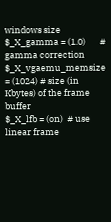windows size
$_X_gamma = (1.0)       # gamma correction
$_X_vgaemu_memsize = (1024) # size (in Kbytes) of the frame buffer
$_X_lfb = (on)  # use linear frame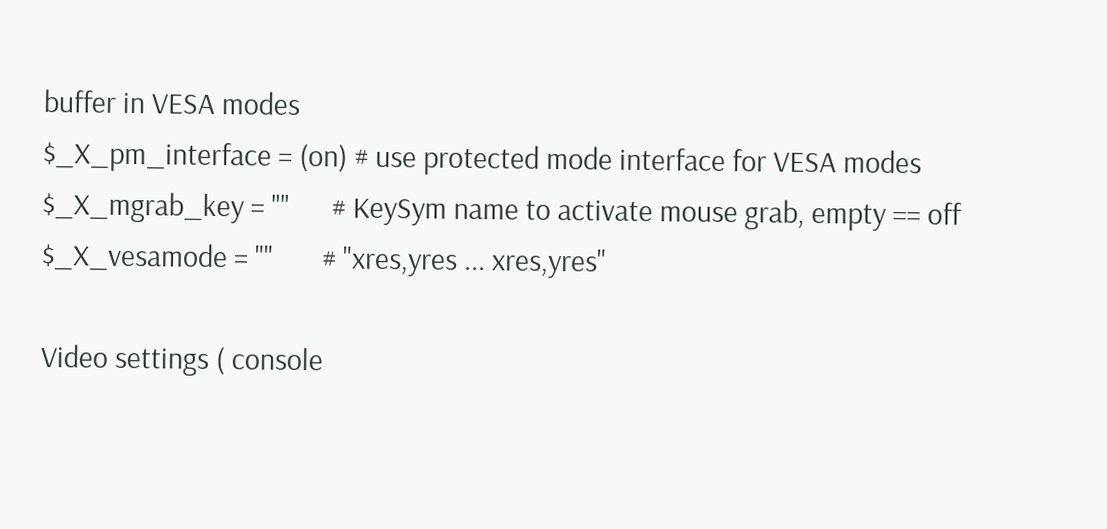buffer in VESA modes
$_X_pm_interface = (on) # use protected mode interface for VESA modes
$_X_mgrab_key = ""      # KeySym name to activate mouse grab, empty == off
$_X_vesamode = ""       # "xres,yres ... xres,yres"

Video settings ( console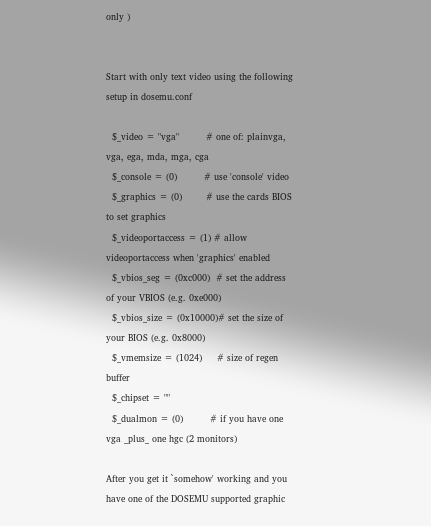only )


Start with only text video using the following setup in dosemu.conf

  $_video = "vga"         # one of: plainvga, vga, ega, mda, mga, cga
  $_console = (0)         # use 'console' video
  $_graphics = (0)        # use the cards BIOS to set graphics
  $_videoportaccess = (1) # allow videoportaccess when 'graphics' enabled
  $_vbios_seg = (0xc000)  # set the address of your VBIOS (e.g. 0xe000)
  $_vbios_size = (0x10000)# set the size of your BIOS (e.g. 0x8000)
  $_vmemsize = (1024)     # size of regen buffer
  $_chipset = ""
  $_dualmon = (0)         # if you have one vga _plus_ one hgc (2 monitors)

After you get it `somehow' working and you have one of the DOSEMU supported graphic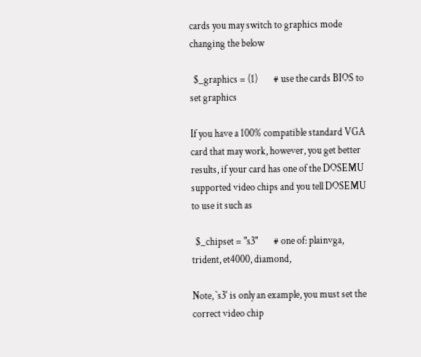cards you may switch to graphics mode changing the below

  $_graphics = (1)        # use the cards BIOS to set graphics

If you have a 100% compatible standard VGA card that may work, however, you get better results, if your card has one of the DOSEMU supported video chips and you tell DOSEMU to use it such as

  $_chipset = "s3"        # one of: plainvga, trident, et4000, diamond,

Note, `s3' is only an example, you must set the correct video chip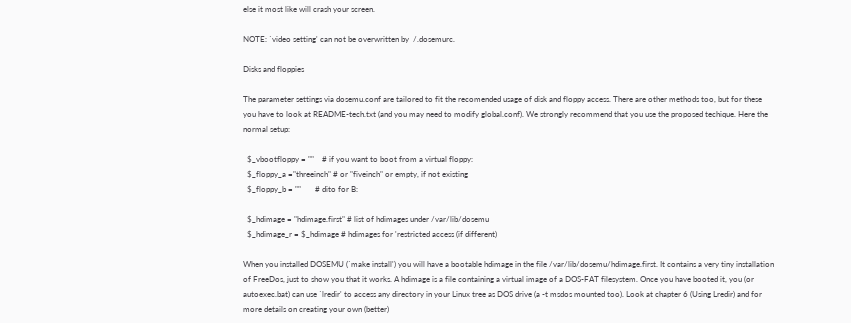else it most like will crash your screen.

NOTE: `video setting' can not be overwritten by  /.dosemurc.

Disks and floppies

The parameter settings via dosemu.conf are tailored to fit the recomended usage of disk and floppy access. There are other methods too, but for these you have to look at README-tech.txt (and you may need to modify global.conf). We strongly recommend that you use the proposed techique. Here the normal setup:

  $_vbootfloppy = ""    # if you want to boot from a virtual floppy:
  $_floppy_a ="threeinch" # or "fiveinch" or empty, if not existing
  $_floppy_b = ""       # dito for B:

  $_hdimage = "hdimage.first" # list of hdimages under /var/lib/dosemu
  $_hdimage_r = $_hdimage # hdimages for 'restricted access (if different)

When you installed DOSEMU (`make install') you will have a bootable hdimage in the file /var/lib/dosemu/hdimage.first. It contains a very tiny installation of FreeDos, just to show you that it works. A hdimage is a file containing a virtual image of a DOS-FAT filesystem. Once you have booted it, you (or autoexec.bat) can use `lredir' to access any directory in your Linux tree as DOS drive (a -t msdos mounted too). Look at chapter 6 (Using Lredir) and for more details on creating your own (better)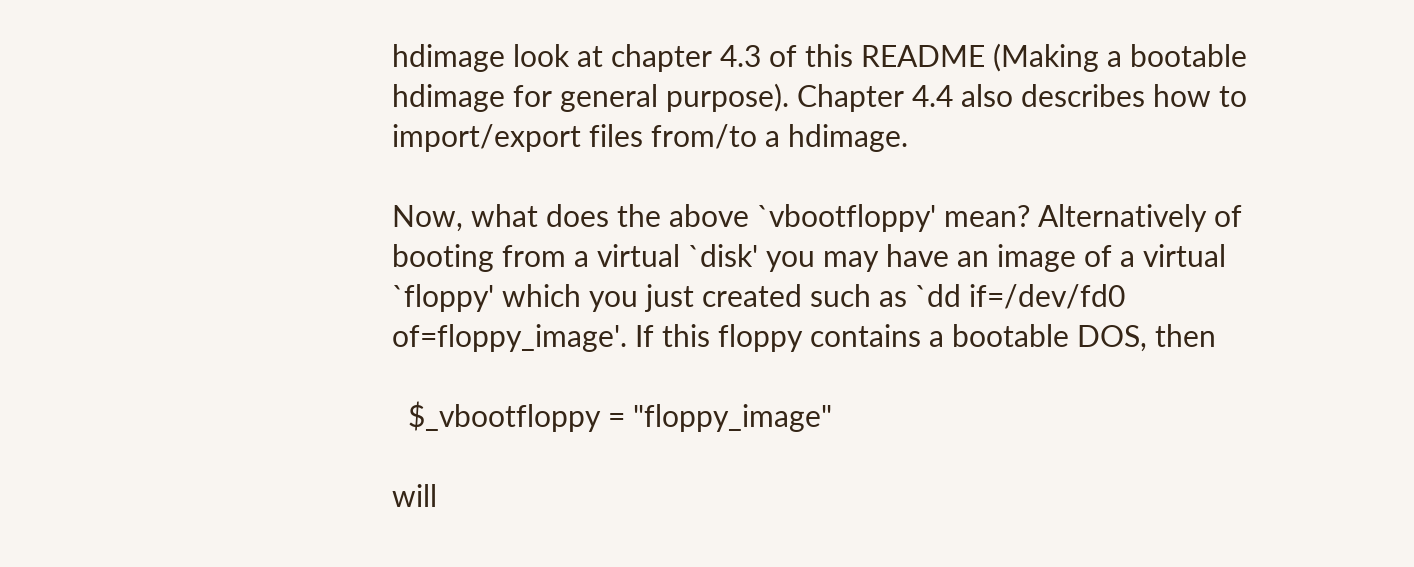hdimage look at chapter 4.3 of this README (Making a bootable hdimage for general purpose). Chapter 4.4 also describes how to import/export files from/to a hdimage.

Now, what does the above `vbootfloppy' mean? Alternatively of booting from a virtual `disk' you may have an image of a virtual `floppy' which you just created such as `dd if=/dev/fd0 of=floppy_image'. If this floppy contains a bootable DOS, then

  $_vbootfloppy = "floppy_image"

will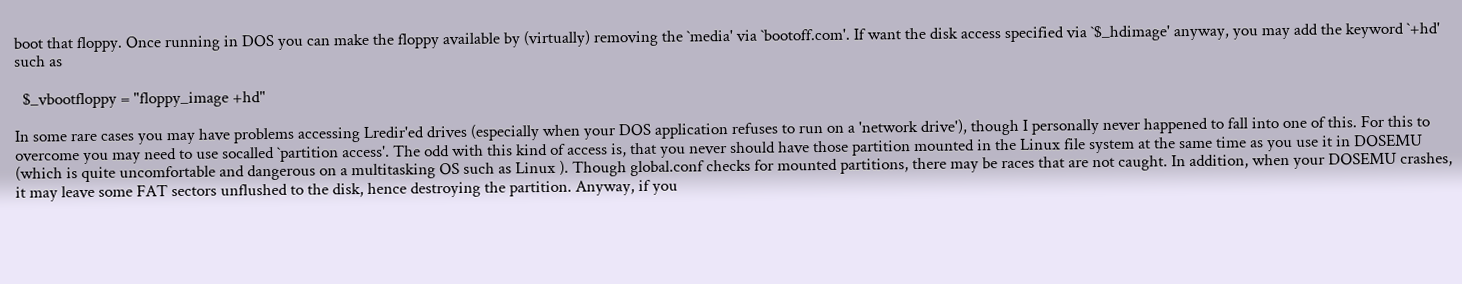boot that floppy. Once running in DOS you can make the floppy available by (virtually) removing the `media' via `bootoff.com'. If want the disk access specified via `$_hdimage' anyway, you may add the keyword `+hd' such as

  $_vbootfloppy = "floppy_image +hd"

In some rare cases you may have problems accessing Lredir'ed drives (especially when your DOS application refuses to run on a 'network drive'), though I personally never happened to fall into one of this. For this to overcome you may need to use socalled `partition access'. The odd with this kind of access is, that you never should have those partition mounted in the Linux file system at the same time as you use it in DOSEMU (which is quite uncomfortable and dangerous on a multitasking OS such as Linux ). Though global.conf checks for mounted partitions, there may be races that are not caught. In addition, when your DOSEMU crashes, it may leave some FAT sectors unflushed to the disk, hence destroying the partition. Anyway, if you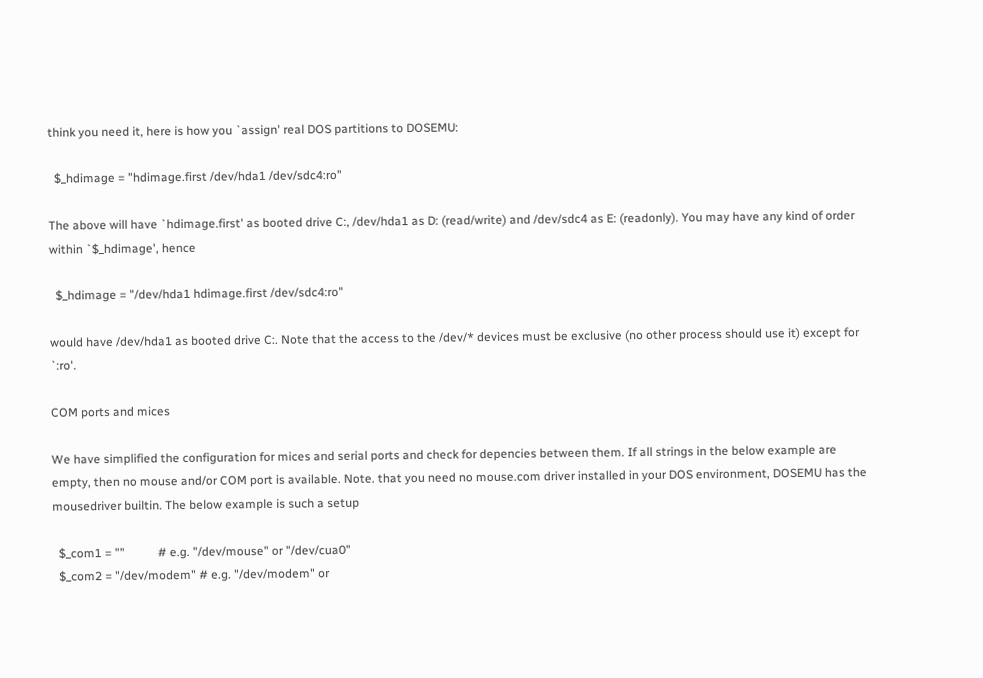think you need it, here is how you `assign' real DOS partitions to DOSEMU:

  $_hdimage = "hdimage.first /dev/hda1 /dev/sdc4:ro"

The above will have `hdimage.first' as booted drive C:, /dev/hda1 as D: (read/write) and /dev/sdc4 as E: (readonly). You may have any kind of order within `$_hdimage', hence

  $_hdimage = "/dev/hda1 hdimage.first /dev/sdc4:ro"

would have /dev/hda1 as booted drive C:. Note that the access to the /dev/* devices must be exclusive (no other process should use it) except for `:ro'.

COM ports and mices

We have simplified the configuration for mices and serial ports and check for depencies between them. If all strings in the below example are empty, then no mouse and/or COM port is available. Note. that you need no mouse.com driver installed in your DOS environment, DOSEMU has the mousedriver builtin. The below example is such a setup

  $_com1 = ""           # e.g. "/dev/mouse" or "/dev/cua0"
  $_com2 = "/dev/modem" # e.g. "/dev/modem" or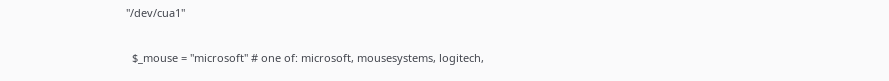"/dev/cua1"

  $_mouse = "microsoft" # one of: microsoft, mousesystems, logitech,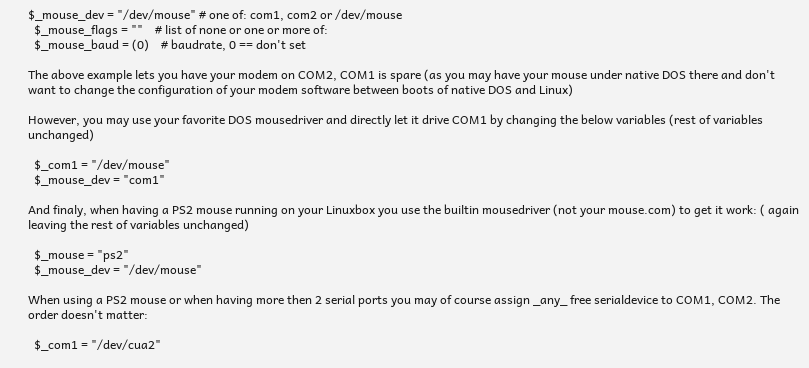$_mouse_dev = "/dev/mouse" # one of: com1, com2 or /dev/mouse
  $_mouse_flags = ""    # list of none or one or more of:
  $_mouse_baud = (0)    # baudrate, 0 == don't set

The above example lets you have your modem on COM2, COM1 is spare (as you may have your mouse under native DOS there and don't want to change the configuration of your modem software between boots of native DOS and Linux)

However, you may use your favorite DOS mousedriver and directly let it drive COM1 by changing the below variables (rest of variables unchanged)

  $_com1 = "/dev/mouse"
  $_mouse_dev = "com1"

And finaly, when having a PS2 mouse running on your Linuxbox you use the builtin mousedriver (not your mouse.com) to get it work: ( again leaving the rest of variables unchanged)

  $_mouse = "ps2"
  $_mouse_dev = "/dev/mouse"

When using a PS2 mouse or when having more then 2 serial ports you may of course assign _any_ free serialdevice to COM1, COM2. The order doesn't matter:

  $_com1 = "/dev/cua2"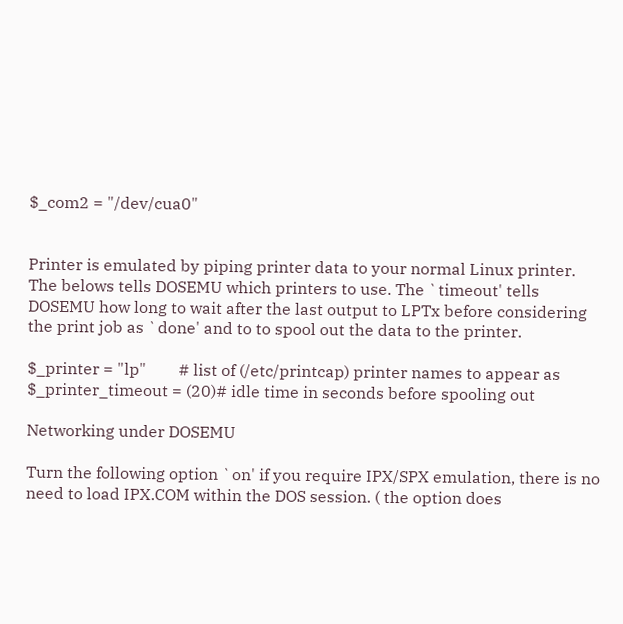$_com2 = "/dev/cua0"


Printer is emulated by piping printer data to your normal Linux printer. The belows tells DOSEMU which printers to use. The `timeout' tells DOSEMU how long to wait after the last output to LPTx before considering the print job as `done' and to to spool out the data to the printer.

$_printer = "lp"        # list of (/etc/printcap) printer names to appear as
$_printer_timeout = (20)# idle time in seconds before spooling out

Networking under DOSEMU

Turn the following option `on' if you require IPX/SPX emulation, there is no need to load IPX.COM within the DOS session. ( the option does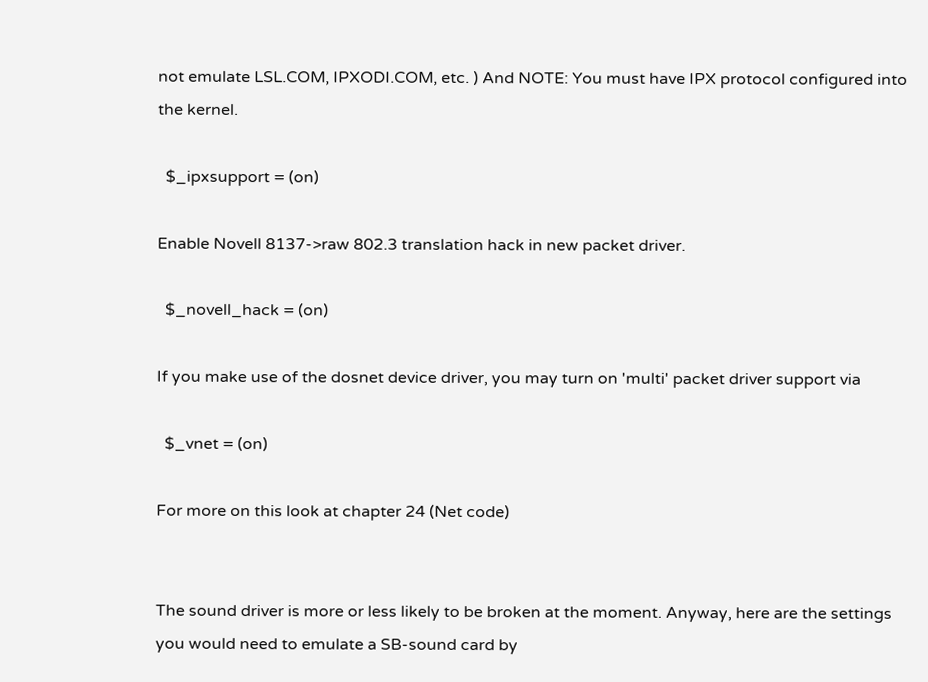not emulate LSL.COM, IPXODI.COM, etc. ) And NOTE: You must have IPX protocol configured into the kernel.

  $_ipxsupport = (on)

Enable Novell 8137->raw 802.3 translation hack in new packet driver.

  $_novell_hack = (on)

If you make use of the dosnet device driver, you may turn on 'multi' packet driver support via

  $_vnet = (on)

For more on this look at chapter 24 (Net code)


The sound driver is more or less likely to be broken at the moment. Anyway, here are the settings you would need to emulate a SB-sound card by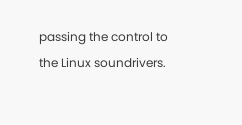passing the control to the Linux soundrivers.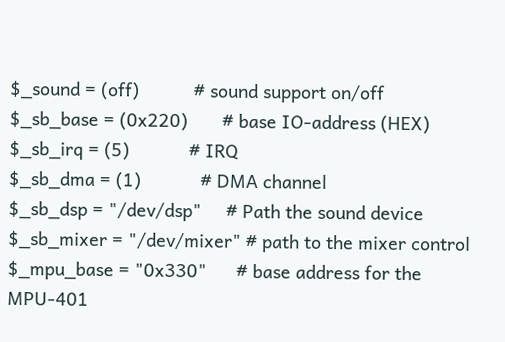$_sound = (off)           # sound support on/off
$_sb_base = (0x220)       # base IO-address (HEX)
$_sb_irq = (5)            # IRQ
$_sb_dma = (1)            # DMA channel
$_sb_dsp = "/dev/dsp"     # Path the sound device
$_sb_mixer = "/dev/mixer" # path to the mixer control
$_mpu_base = "0x330"      # base address for the MPU-401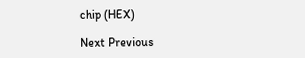chip (HEX)

Next Previous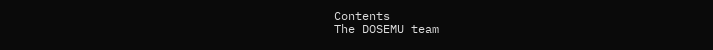Contents
The DOSEMU team